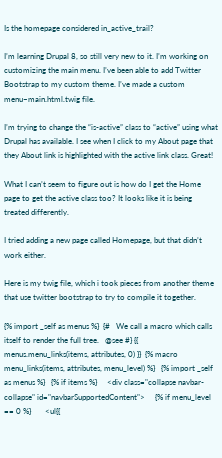Is the homepage considered in_active_trail?

I’m learning Drupal 8, so still very new to it. I’m working on customizing the main menu. I’ve been able to add Twitter Bootstrap to my custom theme. I’ve made a custom menu–main.html.twig file.

I’m trying to change the “is-active” class to “active” using what Drupal has available. I see when I click to my About page that they About link is highlighted with the active link class. Great!

What I can’t seem to figure out is how do I get the Home page to get the active class too? It looks like it is being treated differently.

I tried adding a new page called Homepage, but that didn’t work either.

Here is my twig file, which i took pieces from another theme that use twitter bootstrap to try to compile it together.

{% import _self as menus %}  {#   We call a macro which calls itself to render the full tree.   @see #} {{ menus.menu_links(items, attributes, 0) }}  {% macro menu_links(items, attributes, menu_level) %}   {% import _self as menus %}   {% if items %}     <div class="collapse navbar-collapse" id="navbarSupportedContent">     {% if menu_level == 0 %}       <ul{{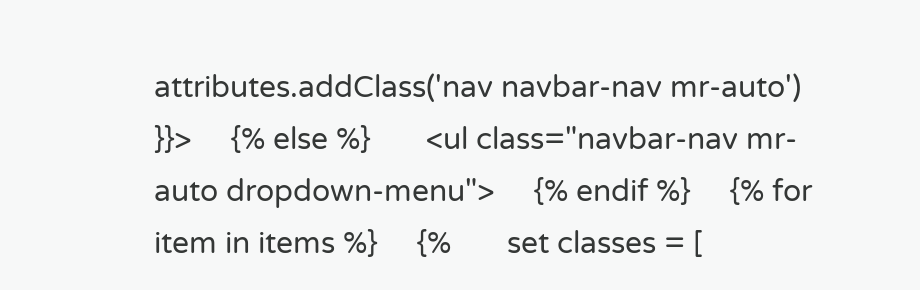attributes.addClass('nav navbar-nav mr-auto') }}>     {% else %}       <ul class="navbar-nav mr-auto dropdown-menu">     {% endif %}     {% for item in items %}     {%       set classes = [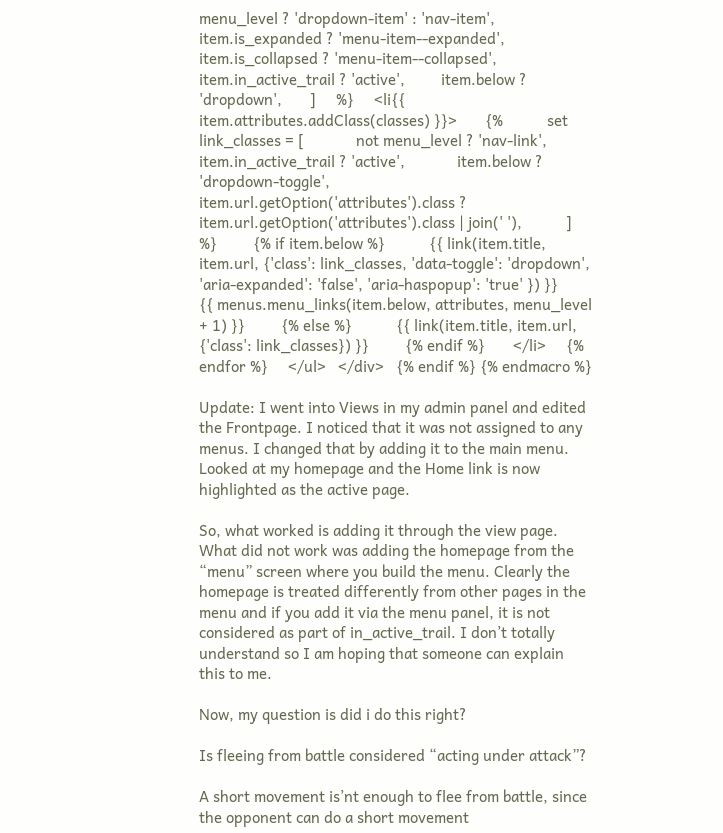menu_level ? 'dropdown-item' : 'nav-item',         item.is_expanded ? 'menu-item--expanded',         item.is_collapsed ? 'menu-item--collapsed',         item.in_active_trail ? 'active',         item.below ? 'dropdown',       ]     %}     <li{{ item.attributes.addClass(classes) }}>       {%           set link_classes = [             not menu_level ? 'nav-link',             item.in_active_trail ? 'active',             item.below ? 'dropdown-toggle',             item.url.getOption('attributes').class ? item.url.getOption('attributes').class | join(' '),           ]         %}         {% if item.below %}           {{ link(item.title, item.url, {'class': link_classes, 'data-toggle': 'dropdown', 'aria-expanded': 'false', 'aria-haspopup': 'true' }) }}           {{ menus.menu_links(item.below, attributes, menu_level + 1) }}         {% else %}           {{ link(item.title, item.url, {'class': link_classes}) }}         {% endif %}       </li>     {% endfor %}     </ul>   </div>   {% endif %} {% endmacro %}

Update: I went into Views in my admin panel and edited the Frontpage. I noticed that it was not assigned to any menus. I changed that by adding it to the main menu. Looked at my homepage and the Home link is now highlighted as the active page.

So, what worked is adding it through the view page. What did not work was adding the homepage from the “menu” screen where you build the menu. Clearly the homepage is treated differently from other pages in the menu and if you add it via the menu panel, it is not considered as part of in_active_trail. I don’t totally understand so I am hoping that someone can explain this to me.

Now, my question is did i do this right?

Is fleeing from battle considered “acting under attack”?

A short movement is’nt enough to flee from battle, since the opponent can do a short movement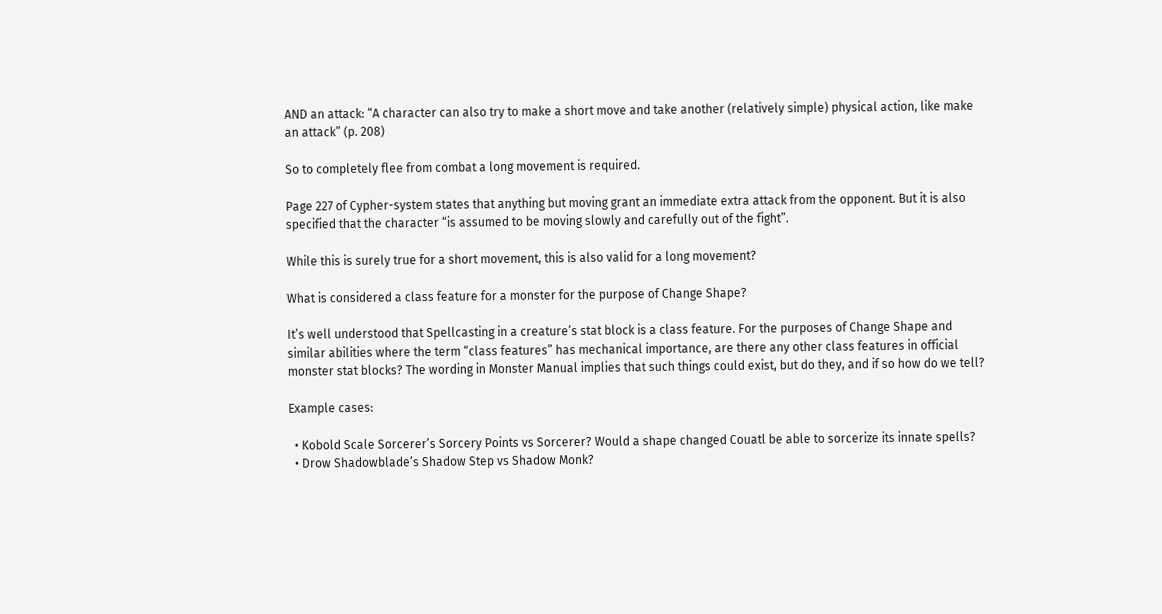AND an attack: “A character can also try to make a short move and take another (relatively simple) physical action, like make an attack” (p. 208)

So to completely flee from combat a long movement is required.

Page 227 of Cypher-system states that anything but moving grant an immediate extra attack from the opponent. But it is also specified that the character “is assumed to be moving slowly and carefully out of the fight”.

While this is surely true for a short movement, this is also valid for a long movement?

What is considered a class feature for a monster for the purpose of Change Shape?

It’s well understood that Spellcasting in a creature’s stat block is a class feature. For the purposes of Change Shape and similar abilities where the term “class features” has mechanical importance, are there any other class features in official monster stat blocks? The wording in Monster Manual implies that such things could exist, but do they, and if so how do we tell?

Example cases:

  • Kobold Scale Sorcerer’s Sorcery Points vs Sorcerer? Would a shape changed Couatl be able to sorcerize its innate spells?
  • Drow Shadowblade’s Shadow Step vs Shadow Monk?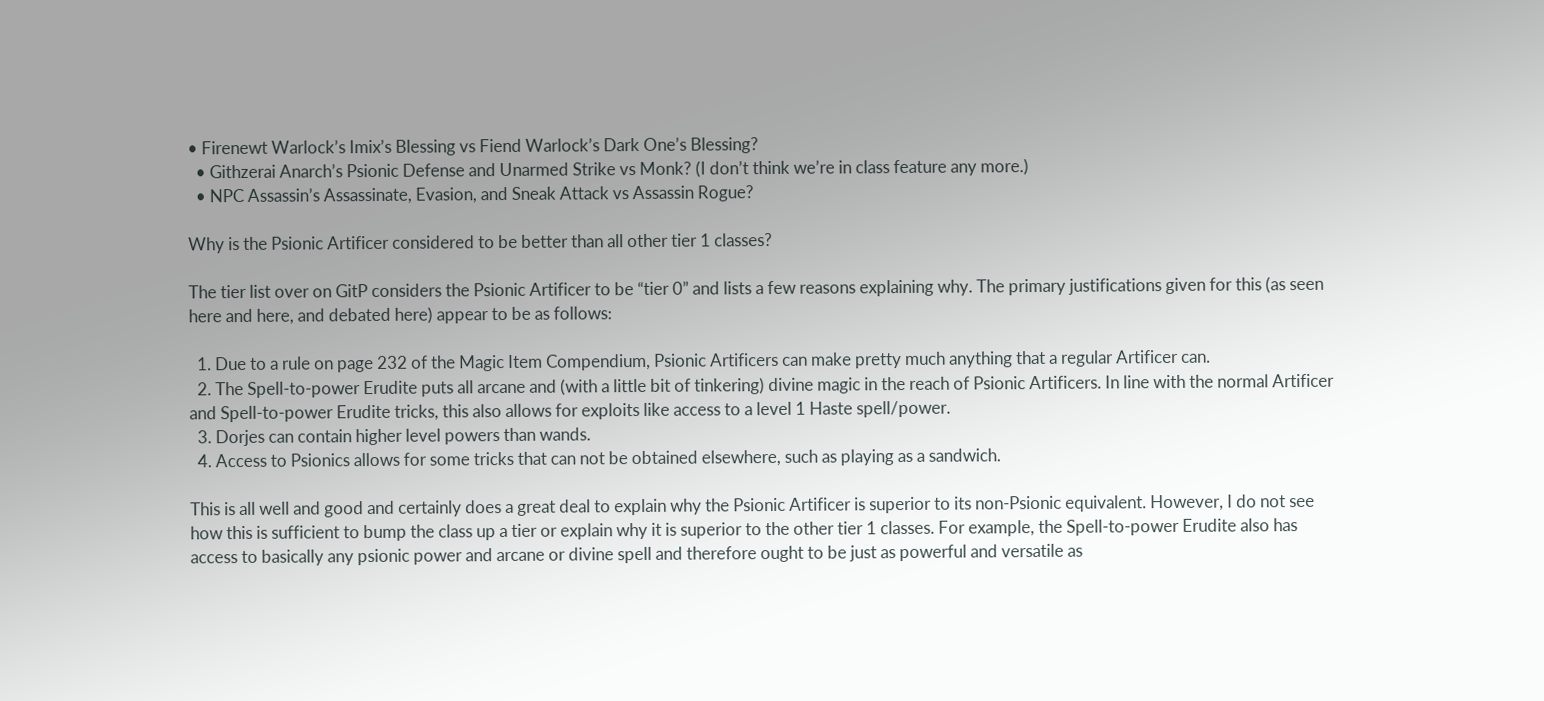• Firenewt Warlock’s Imix’s Blessing vs Fiend Warlock’s Dark One’s Blessing?
  • Githzerai Anarch’s Psionic Defense and Unarmed Strike vs Monk? (I don’t think we’re in class feature any more.)
  • NPC Assassin’s Assassinate, Evasion, and Sneak Attack vs Assassin Rogue?

Why is the Psionic Artificer considered to be better than all other tier 1 classes?

The tier list over on GitP considers the Psionic Artificer to be “tier 0” and lists a few reasons explaining why. The primary justifications given for this (as seen here and here, and debated here) appear to be as follows:

  1. Due to a rule on page 232 of the Magic Item Compendium, Psionic Artificers can make pretty much anything that a regular Artificer can.
  2. The Spell-to-power Erudite puts all arcane and (with a little bit of tinkering) divine magic in the reach of Psionic Artificers. In line with the normal Artificer and Spell-to-power Erudite tricks, this also allows for exploits like access to a level 1 Haste spell/power.
  3. Dorjes can contain higher level powers than wands.
  4. Access to Psionics allows for some tricks that can not be obtained elsewhere, such as playing as a sandwich.

This is all well and good and certainly does a great deal to explain why the Psionic Artificer is superior to its non-Psionic equivalent. However, I do not see how this is sufficient to bump the class up a tier or explain why it is superior to the other tier 1 classes. For example, the Spell-to-power Erudite also has access to basically any psionic power and arcane or divine spell and therefore ought to be just as powerful and versatile as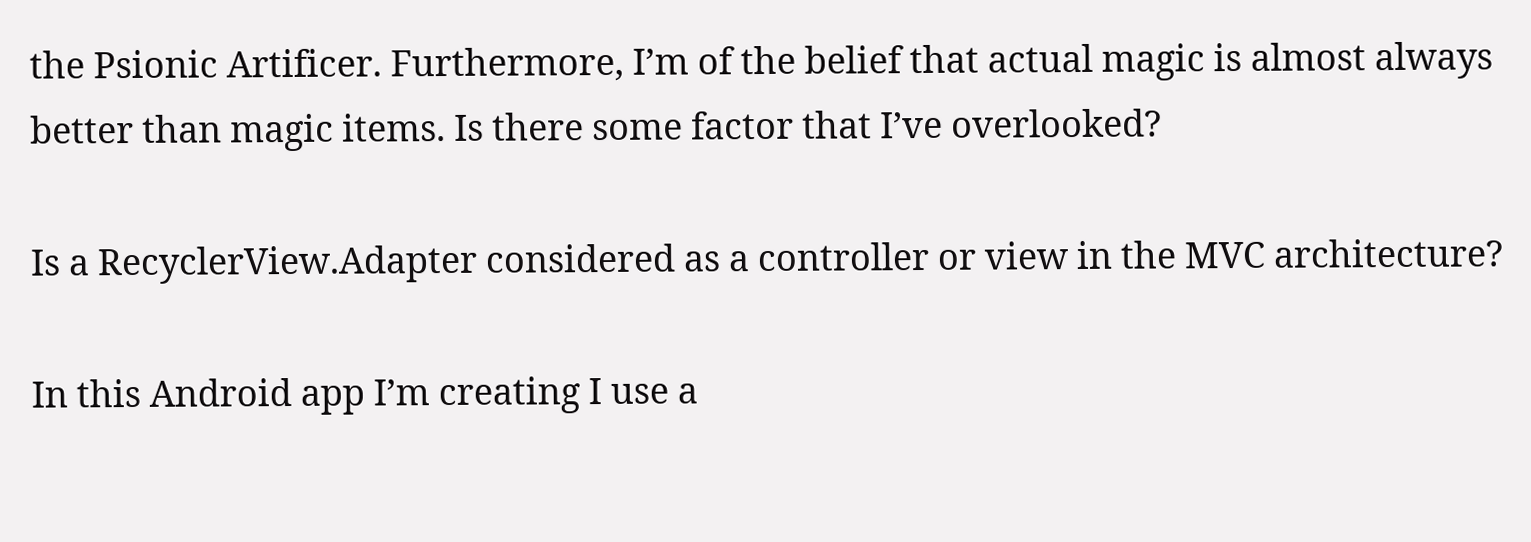the Psionic Artificer. Furthermore, I’m of the belief that actual magic is almost always better than magic items. Is there some factor that I’ve overlooked?

Is a RecyclerView.Adapter considered as a controller or view in the MVC architecture?

In this Android app I’m creating I use a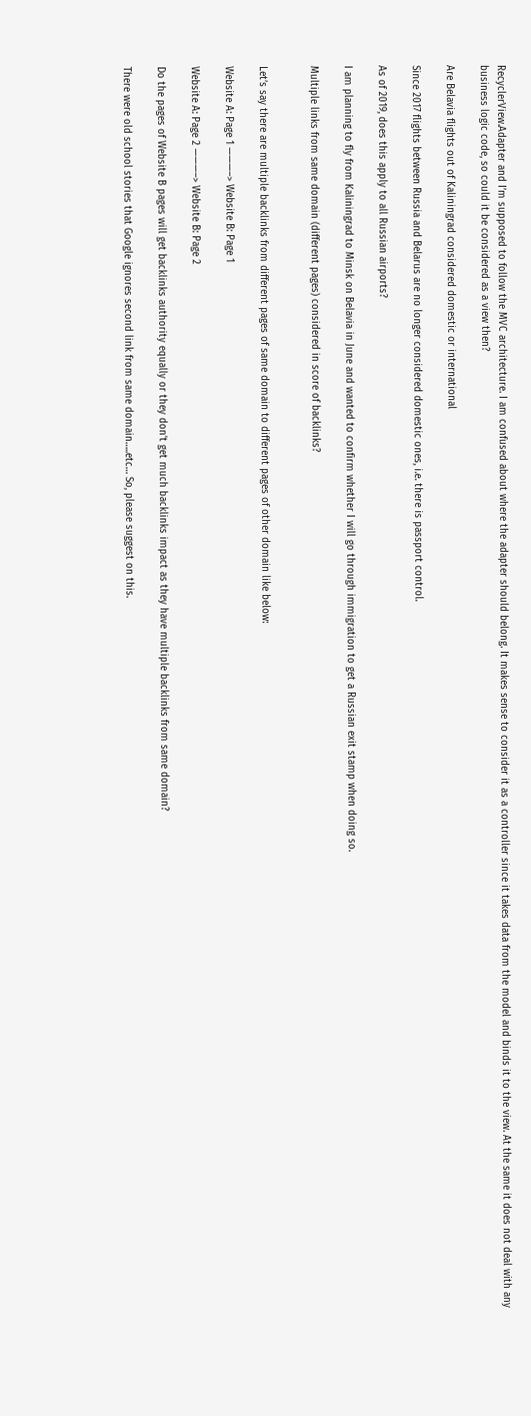RecyclerView.Adapter and I’m supposed to follow the MVC architecture. I am confused about where the adapter should belong. It makes sense to consider it as a controller since it takes data from the model and binds it to the view. At the same it does not deal with any business logic code, so could it be considered as a view then?

Are Belavia flights out of Kaliningrad considered domestic or international

Since 2017 flights between Russia and Belarus are no longer considered domestic ones, i.e. there is passport control.

As of 2019, does this apply to all Russian airports?

I am planning to fly from Kaliningrad to Minsk on Belavia in June and wanted to confirm whether I will go through immigration to get a Russian exit stamp when doing so.

Multiple links from same domain (different pages) considered in score of backlinks?


Let’s say there are multiple backlinks from different pages of same domain to different pages of other domain like below:

Website A: Page 1 ———–> Website B: Page 1

Website A: Page 2 ———–> Website B: Page 2

Do the pages of Website B pages will get backlinks authority equally or they don’t get much backlinks impact as they have multiple backlinks from same domain?

There were old school stories that Google ignores second link from same domain…..etc… So, please suggest on this.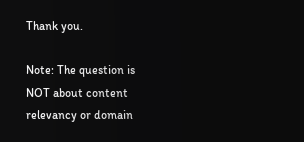Thank you.

Note: The question is NOT about content relevancy or domain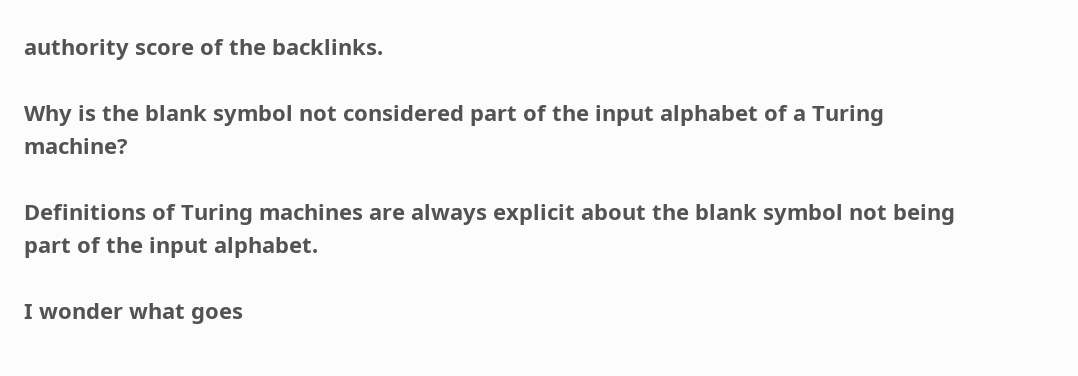authority score of the backlinks.

Why is the blank symbol not considered part of the input alphabet of a Turing machine?

Definitions of Turing machines are always explicit about the blank symbol not being part of the input alphabet.

I wonder what goes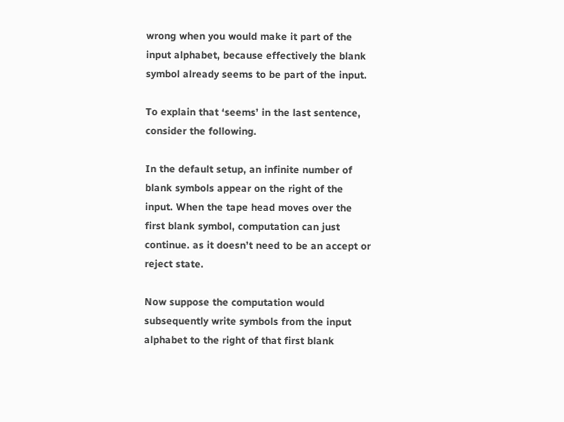wrong when you would make it part of the input alphabet, because effectively the blank symbol already seems to be part of the input.

To explain that ‘seems’ in the last sentence, consider the following.

In the default setup, an infinite number of blank symbols appear on the right of the input. When the tape head moves over the first blank symbol, computation can just continue. as it doesn’t need to be an accept or reject state.

Now suppose the computation would subsequently write symbols from the input alphabet to the right of that first blank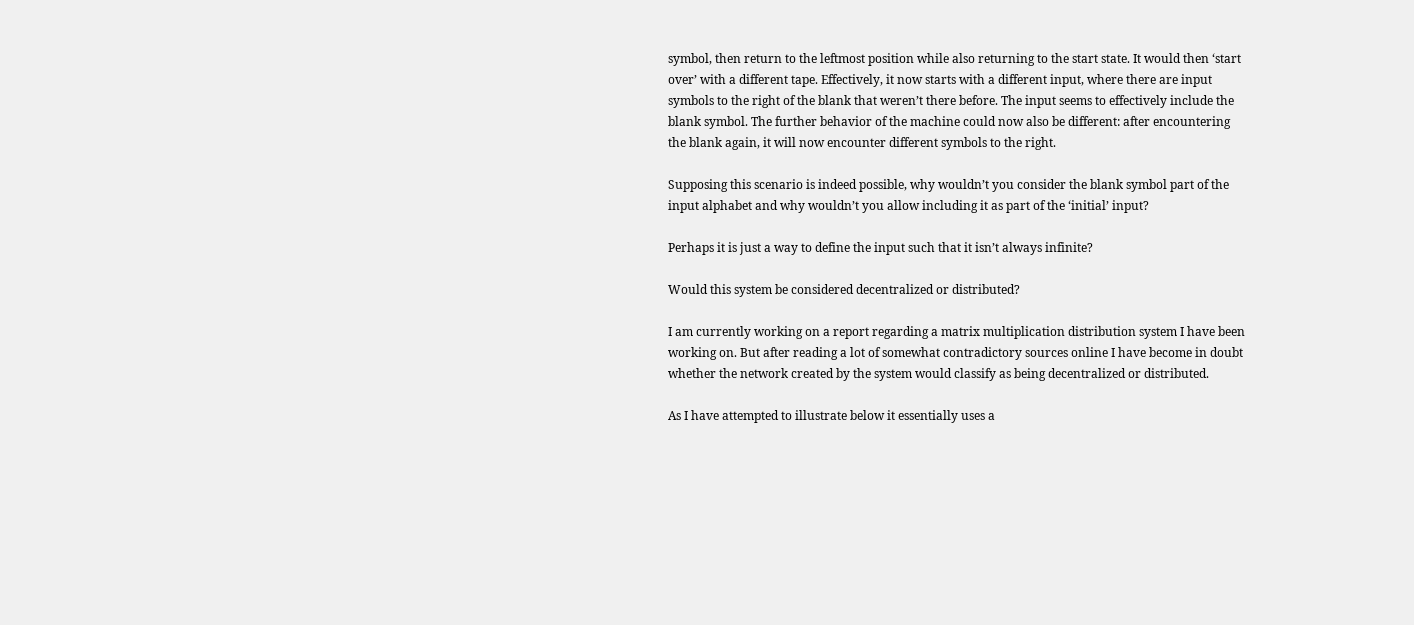symbol, then return to the leftmost position while also returning to the start state. It would then ‘start over’ with a different tape. Effectively, it now starts with a different input, where there are input symbols to the right of the blank that weren’t there before. The input seems to effectively include the blank symbol. The further behavior of the machine could now also be different: after encountering the blank again, it will now encounter different symbols to the right.

Supposing this scenario is indeed possible, why wouldn’t you consider the blank symbol part of the input alphabet and why wouldn’t you allow including it as part of the ‘initial’ input?

Perhaps it is just a way to define the input such that it isn’t always infinite?

Would this system be considered decentralized or distributed?

I am currently working on a report regarding a matrix multiplication distribution system I have been working on. But after reading a lot of somewhat contradictory sources online I have become in doubt whether the network created by the system would classify as being decentralized or distributed.

As I have attempted to illustrate below it essentially uses a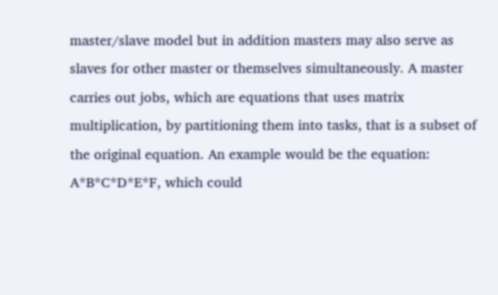master/slave model but in addition masters may also serve as slaves for other master or themselves simultaneously. A master carries out jobs, which are equations that uses matrix multiplication, by partitioning them into tasks, that is a subset of the original equation. An example would be the equation: A*B*C*D*E*F, which could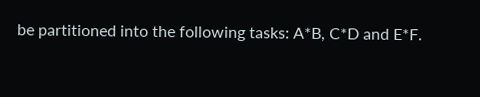be partitioned into the following tasks: A*B, C*D and E*F.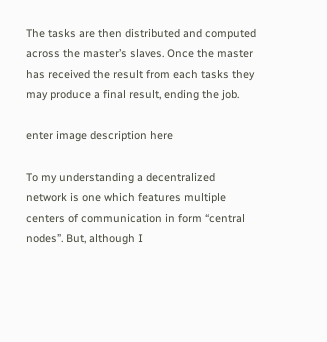The tasks are then distributed and computed across the master’s slaves. Once the master has received the result from each tasks they may produce a final result, ending the job.

enter image description here

To my understanding a decentralized network is one which features multiple centers of communication in form “central nodes”. But, although I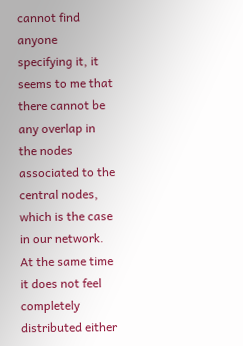cannot find anyone specifying it, it seems to me that there cannot be any overlap in the nodes associated to the central nodes, which is the case in our network. At the same time it does not feel completely distributed either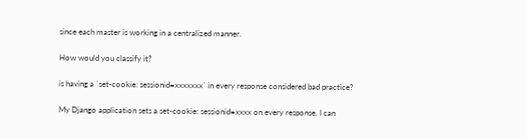since each master is working in a centralized manner.

How would you classify it?

is having a `set-cookie: sessionid=xxxxxxx` in every response considered bad practice?

My Django application sets a set-cookie: sessionid=xxxx on every response. I can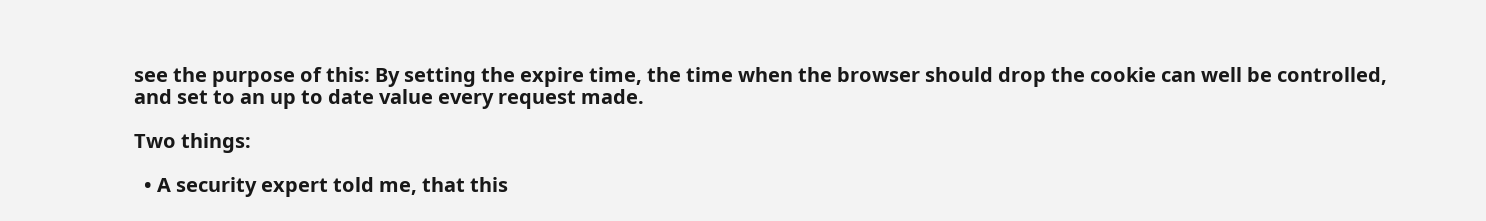see the purpose of this: By setting the expire time, the time when the browser should drop the cookie can well be controlled, and set to an up to date value every request made.

Two things:

  • A security expert told me, that this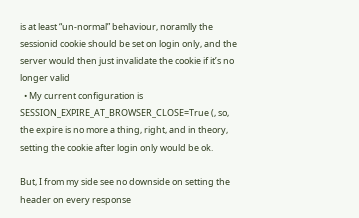is at least “un-normal” behaviour, noramlly the sessionid cookie should be set on login only, and the server would then just invalidate the cookie if it’s no longer valid
  • My current configuration is SESSION_EXPIRE_AT_BROWSER_CLOSE=True (, so, the expire is no more a thing, right, and in theory, setting the cookie after login only would be ok.

But, I from my side see no downside on setting the header on every response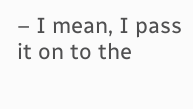– I mean, I pass it on to the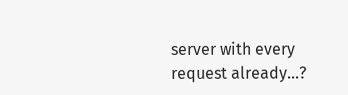server with every request already…?